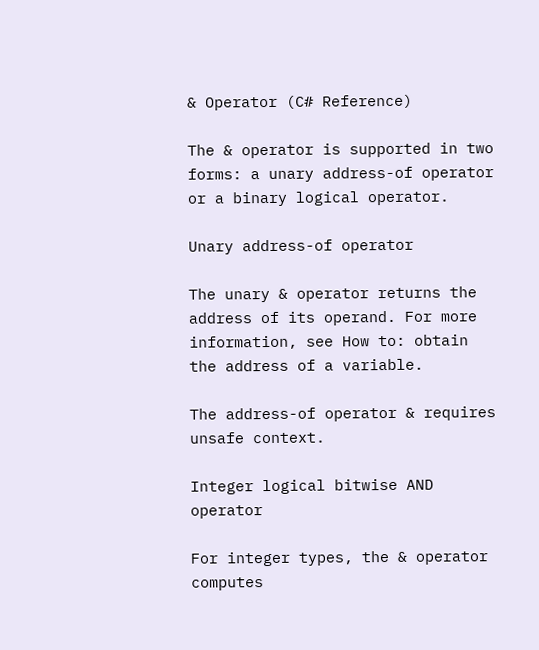& Operator (C# Reference)

The & operator is supported in two forms: a unary address-of operator or a binary logical operator.

Unary address-of operator

The unary & operator returns the address of its operand. For more information, see How to: obtain the address of a variable.

The address-of operator & requires unsafe context.

Integer logical bitwise AND operator

For integer types, the & operator computes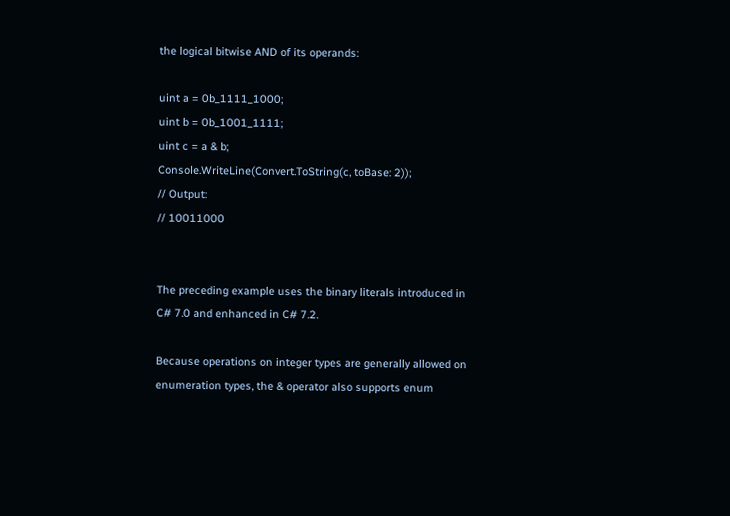the logical bitwise AND of its operands:

uint a = 0b_1111_1000;
uint b = 0b_1001_1111;
uint c = a & b;
Console.WriteLine(Convert.ToString(c, toBase: 2));
// Output:
// 10011000


The preceding example uses the binary literals introduced in C# 7.0 and enhanced in C# 7.2.

Because operations on integer types are generally allowed on enumeration types, the & operator also supports enum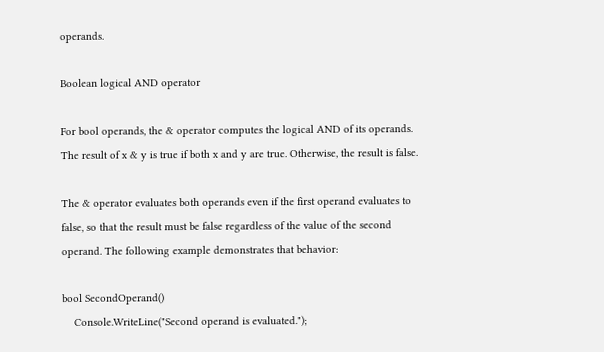operands.

Boolean logical AND operator

For bool operands, the & operator computes the logical AND of its operands. The result of x & y is true if both x and y are true. Otherwise, the result is false.

The & operator evaluates both operands even if the first operand evaluates to false, so that the result must be false regardless of the value of the second operand. The following example demonstrates that behavior:

bool SecondOperand()
    Console.WriteLine("Second operand is evaluated.");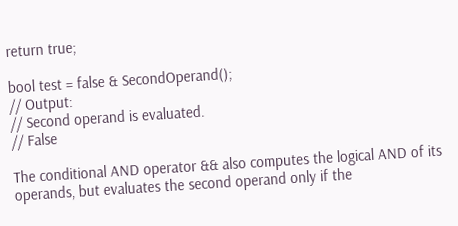return true;

bool test = false & SecondOperand();
// Output:
// Second operand is evaluated.
// False

The conditional AND operator && also computes the logical AND of its operands, but evaluates the second operand only if the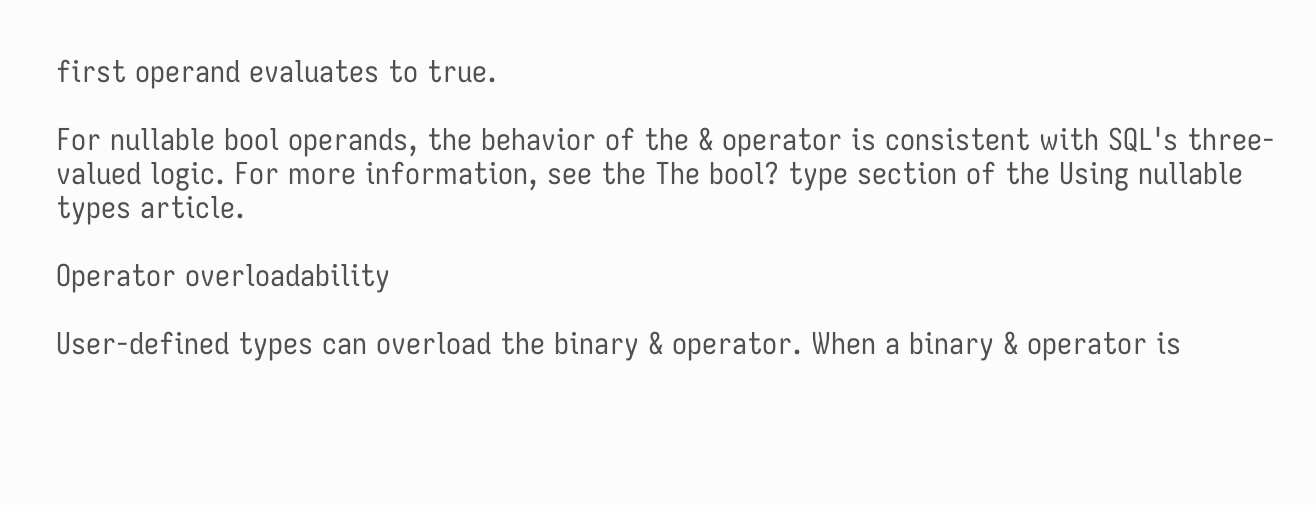first operand evaluates to true.

For nullable bool operands, the behavior of the & operator is consistent with SQL's three-valued logic. For more information, see the The bool? type section of the Using nullable types article.

Operator overloadability

User-defined types can overload the binary & operator. When a binary & operator is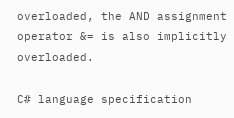overloaded, the AND assignment operator &= is also implicitly overloaded.

C# language specification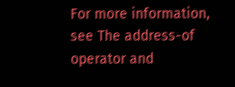For more information, see The address-of operator and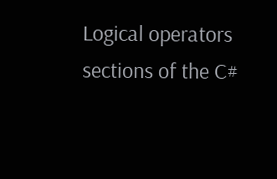Logical operators sections of the C#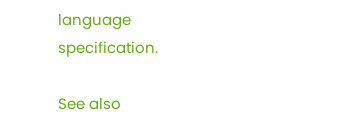language specification.

See also